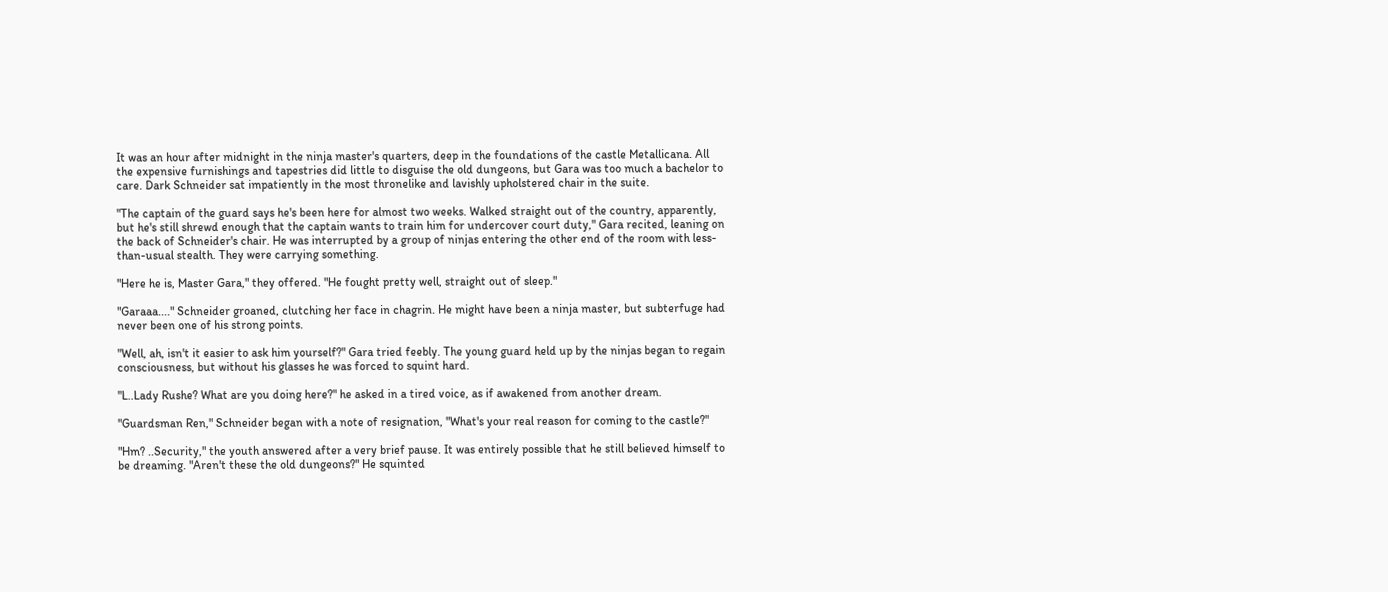It was an hour after midnight in the ninja master's quarters, deep in the foundations of the castle Metallicana. All the expensive furnishings and tapestries did little to disguise the old dungeons, but Gara was too much a bachelor to care. Dark Schneider sat impatiently in the most thronelike and lavishly upholstered chair in the suite.

"The captain of the guard says he's been here for almost two weeks. Walked straight out of the country, apparently, but he's still shrewd enough that the captain wants to train him for undercover court duty," Gara recited, leaning on the back of Schneider's chair. He was interrupted by a group of ninjas entering the other end of the room with less-than-usual stealth. They were carrying something.

"Here he is, Master Gara," they offered. "He fought pretty well, straight out of sleep."

"Garaaa...." Schneider groaned, clutching her face in chagrin. He might have been a ninja master, but subterfuge had never been one of his strong points.

"Well, ah, isn't it easier to ask him yourself?" Gara tried feebly. The young guard held up by the ninjas began to regain consciousness, but without his glasses he was forced to squint hard.

"L..Lady Rushe? What are you doing here?" he asked in a tired voice, as if awakened from another dream.

"Guardsman Ren," Schneider began with a note of resignation, "What's your real reason for coming to the castle?"

"Hm? ..Security," the youth answered after a very brief pause. It was entirely possible that he still believed himself to be dreaming. "Aren't these the old dungeons?" He squinted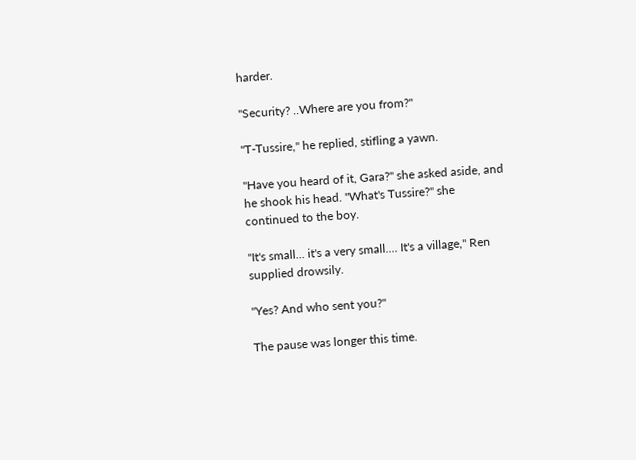harder.

"Security? ..Where are you from?"

"T-Tussire," he replied, stifling a yawn.

"Have you heard of it, Gara?" she asked aside, and he shook his head. "What's Tussire?" she continued to the boy.

"It's small... it's a very small.... It's a village," Ren supplied drowsily.

"Yes? And who sent you?"

The pause was longer this time.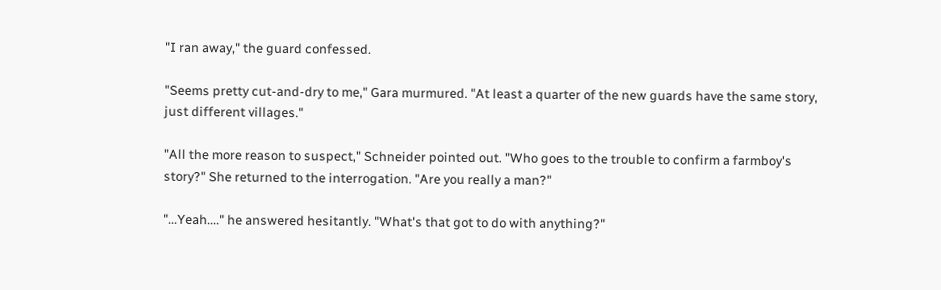"I ran away," the guard confessed.

"Seems pretty cut-and-dry to me," Gara murmured. "At least a quarter of the new guards have the same story, just different villages."

"All the more reason to suspect," Schneider pointed out. "Who goes to the trouble to confirm a farmboy's story?" She returned to the interrogation. "Are you really a man?"

"...Yeah...." he answered hesitantly. "What's that got to do with anything?"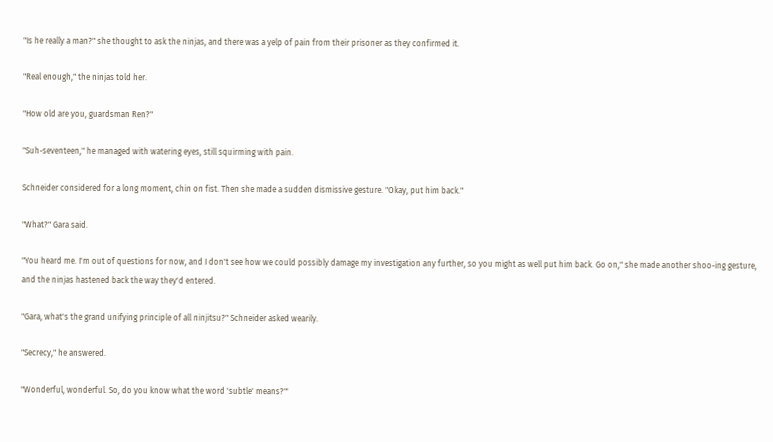"Is he really a man?" she thought to ask the ninjas, and there was a yelp of pain from their prisoner as they confirmed it.

"Real enough," the ninjas told her.

"How old are you, guardsman Ren?"

"Suh-seventeen," he managed with watering eyes, still squirming with pain.

Schneider considered for a long moment, chin on fist. Then she made a sudden dismissive gesture. "Okay, put him back."

"What?" Gara said.

"You heard me. I'm out of questions for now, and I don't see how we could possibly damage my investigation any further, so you might as well put him back. Go on," she made another shoo-ing gesture, and the ninjas hastened back the way they'd entered.

"Gara, what's the grand unifying principle of all ninjitsu?" Schneider asked wearily.

"Secrecy," he answered.

"Wonderful, wonderful. So, do you know what the word 'subtle' means?"'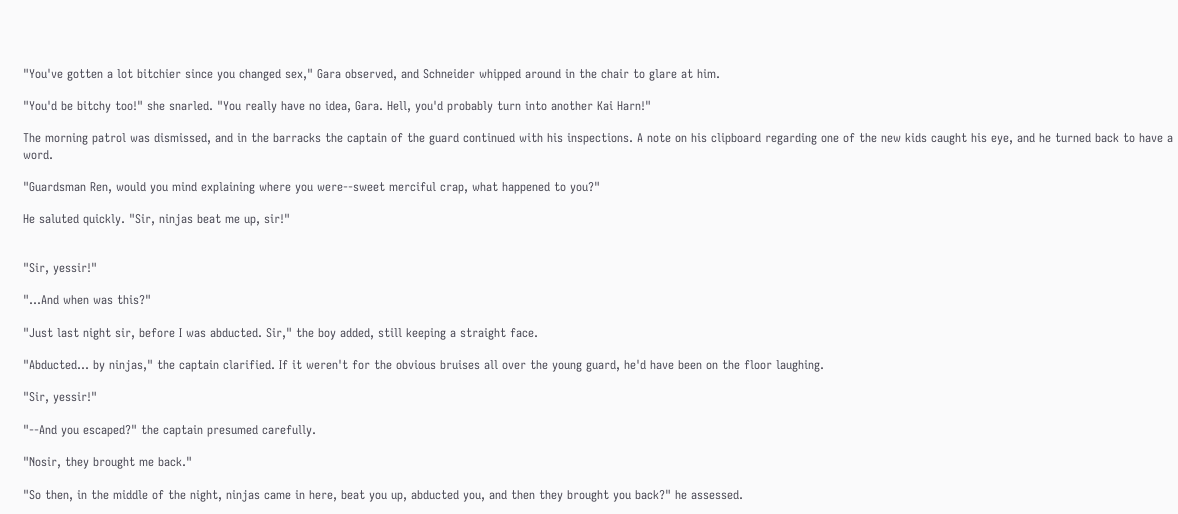"You've gotten a lot bitchier since you changed sex," Gara observed, and Schneider whipped around in the chair to glare at him.

"You'd be bitchy too!" she snarled. "You really have no idea, Gara. Hell, you'd probably turn into another Kai Harn!"

The morning patrol was dismissed, and in the barracks the captain of the guard continued with his inspections. A note on his clipboard regarding one of the new kids caught his eye, and he turned back to have a word.

"Guardsman Ren, would you mind explaining where you were--sweet merciful crap, what happened to you?"

He saluted quickly. "Sir, ninjas beat me up, sir!"


"Sir, yessir!"

"...And when was this?"

"Just last night sir, before I was abducted. Sir," the boy added, still keeping a straight face.

"Abducted... by ninjas," the captain clarified. If it weren't for the obvious bruises all over the young guard, he'd have been on the floor laughing.

"Sir, yessir!"

"--And you escaped?" the captain presumed carefully.

"Nosir, they brought me back."

"So then, in the middle of the night, ninjas came in here, beat you up, abducted you, and then they brought you back?" he assessed.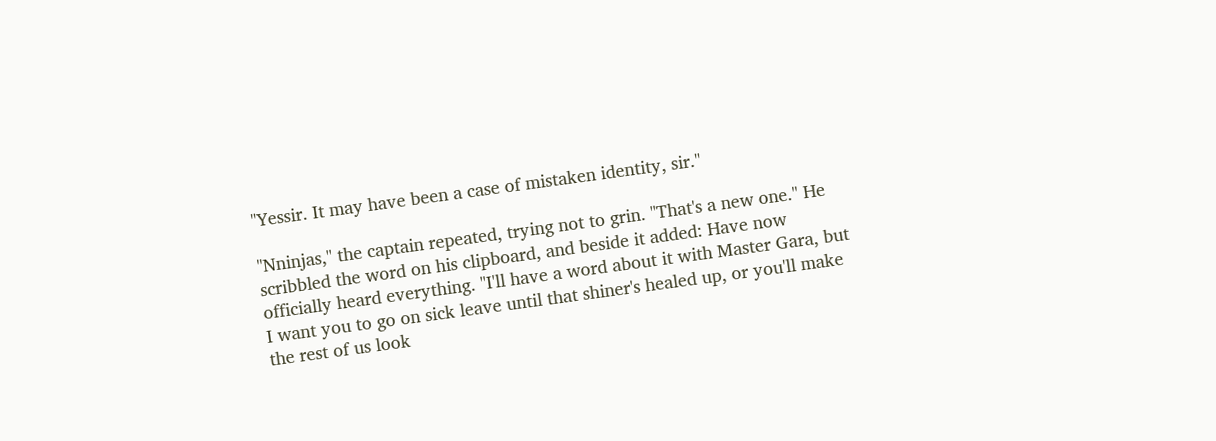"Yessir. It may have been a case of mistaken identity, sir."

"Nninjas," the captain repeated, trying not to grin. "That's a new one." He scribbled the word on his clipboard, and beside it added: Have now officially heard everything. "I'll have a word about it with Master Gara, but I want you to go on sick leave until that shiner's healed up, or you'll make the rest of us look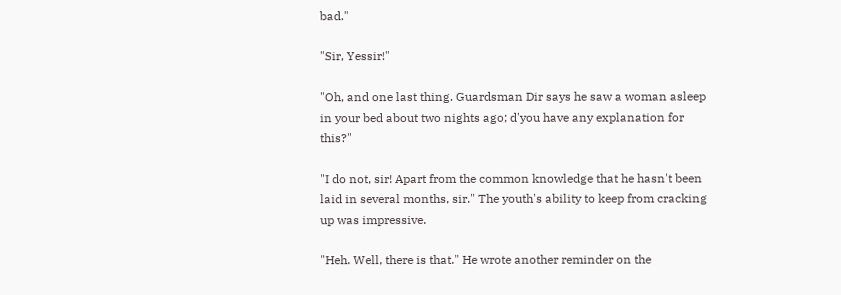bad."

"Sir, Yessir!"

"Oh, and one last thing. Guardsman Dir says he saw a woman asleep in your bed about two nights ago; d'you have any explanation for this?"

"I do not, sir! Apart from the common knowledge that he hasn't been laid in several months, sir." The youth's ability to keep from cracking up was impressive.

"Heh. Well, there is that." He wrote another reminder on the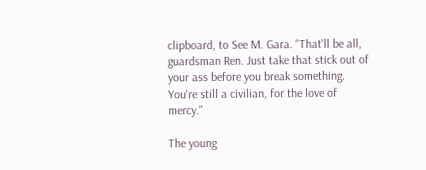clipboard, to See M. Gara. "That'll be all, guardsman Ren. Just take that stick out of your ass before you break something. You're still a civilian, for the love of mercy."

The young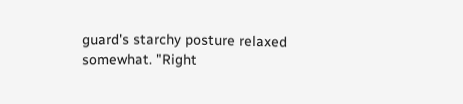guard's starchy posture relaxed somewhat. "Right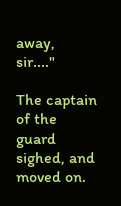away, sir...."

The captain of the guard sighed, and moved on.